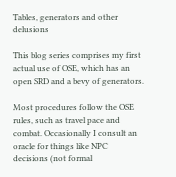Tables, generators and other delusions

This blog series comprises my first actual use of OSE, which has an open SRD and a bevy of generators.

Most procedures follow the OSE rules, such as travel pace and combat. Occasionally I consult an oracle for things like NPC decisions (not formal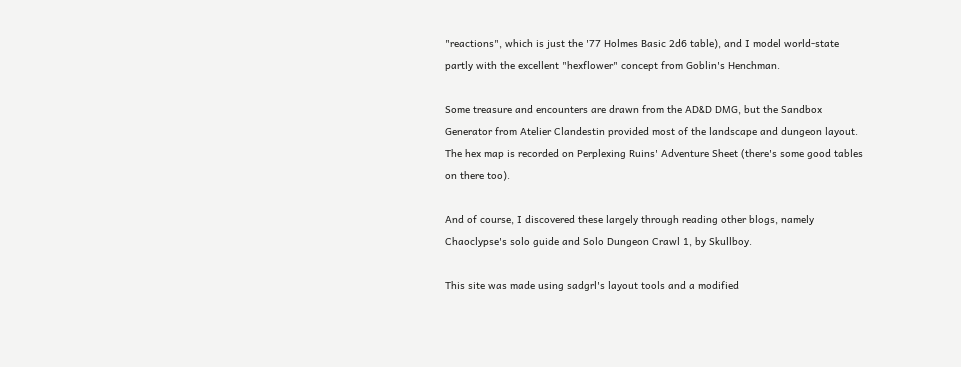"reactions", which is just the '77 Holmes Basic 2d6 table), and I model world-state partly with the excellent "hexflower" concept from Goblin's Henchman.

Some treasure and encounters are drawn from the AD&D DMG, but the Sandbox Generator from Atelier Clandestin provided most of the landscape and dungeon layout. The hex map is recorded on Perplexing Ruins' Adventure Sheet (there's some good tables on there too).

And of course, I discovered these largely through reading other blogs, namely Chaoclypse's solo guide and Solo Dungeon Crawl 1, by Skullboy.

This site was made using sadgrl's layout tools and a modified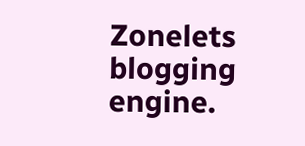Zonelets blogging engine.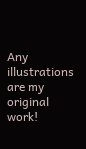Any illustrations are my original work!